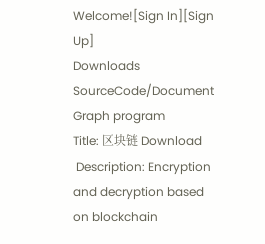Welcome![Sign In][Sign Up]
Downloads SourceCode/Document Graph program
Title: 区块链 Download
 Description: Encryption and decryption based on blockchain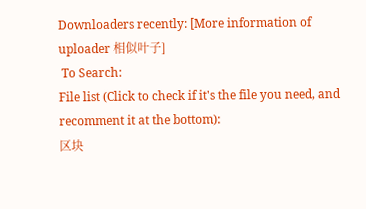Downloaders recently: [More information of uploader 相似叶子]
 To Search:
File list (Click to check if it's the file you need, and recomment it at the bottom):
区块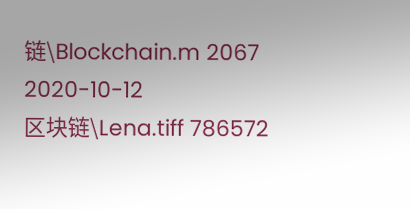链\Blockchain.m 2067 2020-10-12
区块链\Lena.tiff 786572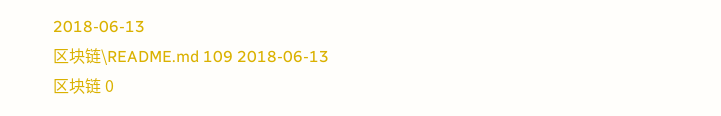2018-06-13
区块链\README.md 109 2018-06-13
区块链 0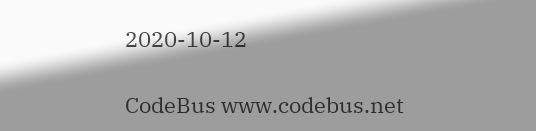2020-10-12

CodeBus www.codebus.net